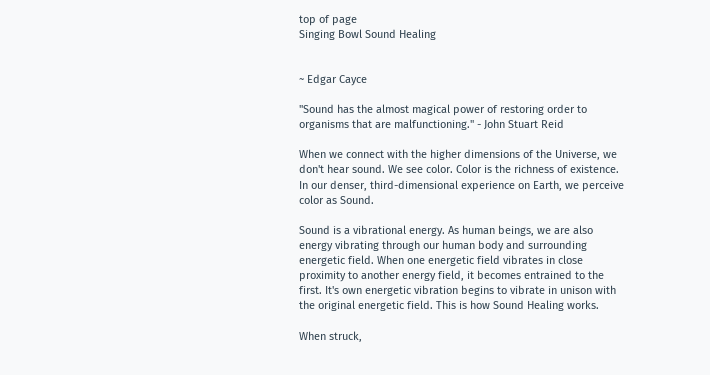top of page
Singing Bowl Sound Healing


~ Edgar Cayce

"Sound has the almost magical power of restoring order to organisms that are malfunctioning." - John Stuart Reid

When we connect with the higher dimensions of the Universe, we don't hear sound. We see color. Color is the richness of existence. In our denser, third-dimensional experience on Earth, we perceive color as Sound.

Sound is a vibrational energy. As human beings, we are also energy vibrating through our human body and surrounding energetic field. When one energetic field vibrates in close proximity to another energy field, it becomes entrained to the first. It's own energetic vibration begins to vibrate in unison with the original energetic field. This is how Sound Healing works.

When struck,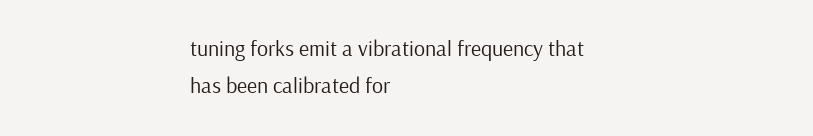tuning forks emit a vibrational frequency that has been calibrated for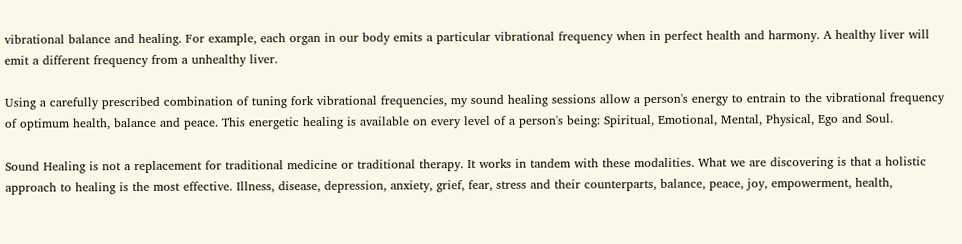vibrational balance and healing. For example, each organ in our body emits a particular vibrational frequency when in perfect health and harmony. A healthy liver will emit a different frequency from a unhealthy liver.

Using a carefully prescribed combination of tuning fork vibrational frequencies, my sound healing sessions allow a person's energy to entrain to the vibrational frequency of optimum health, balance and peace. This energetic healing is available on every level of a person's being: Spiritual, Emotional, Mental, Physical, Ego and Soul.

Sound Healing is not a replacement for traditional medicine or traditional therapy. It works in tandem with these modalities. What we are discovering is that a holistic approach to healing is the most effective. Illness, disease, depression, anxiety, grief, fear, stress and their counterparts, balance, peace, joy, empowerment, health,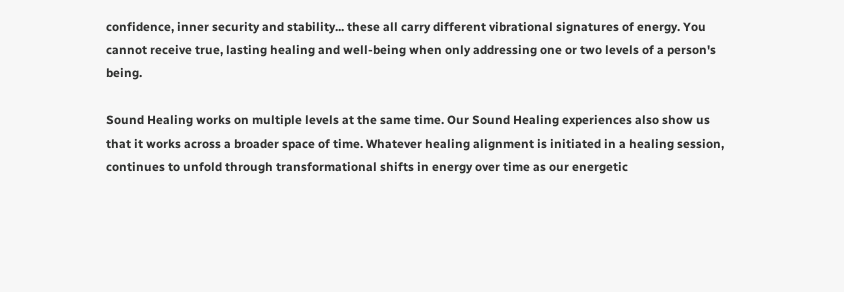confidence, inner security and stability... these all carry different vibrational signatures of energy. You cannot receive true, lasting healing and well-being when only addressing one or two levels of a person's being.

Sound Healing works on multiple levels at the same time. Our Sound Healing experiences also show us that it works across a broader space of time. Whatever healing alignment is initiated in a healing session, continues to unfold through transformational shifts in energy over time as our energetic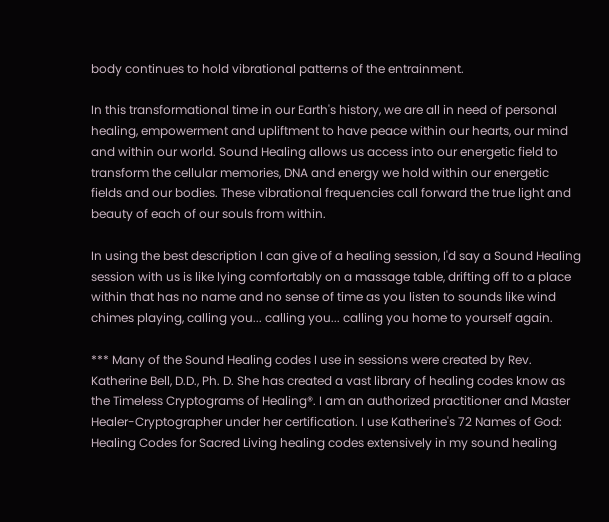body continues to hold vibrational patterns of the entrainment.

In this transformational time in our Earth's history, we are all in need of personal healing, empowerment and upliftment to have peace within our hearts, our mind and within our world. Sound Healing allows us access into our energetic field to transform the cellular memories, DNA and energy we hold within our energetic fields and our bodies. These vibrational frequencies call forward the true light and beauty of each of our souls from within.

In using the best description I can give of a healing session, I'd say a Sound Healing session with us is like lying comfortably on a massage table, drifting off to a place within that has no name and no sense of time as you listen to sounds like wind chimes playing, calling you... calling you... calling you home to yourself again.

*** Many of the Sound Healing codes I use in sessions were created by Rev. Katherine Bell, D.D., Ph. D. She has created a vast library of healing codes know as the Timeless Cryptograms of Healing®. I am an authorized practitioner and Master Healer-Cryptographer under her certification. I use Katherine's 72 Names of God: Healing Codes for Sacred Living healing codes extensively in my sound healing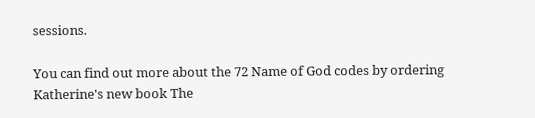sessions.

You can find out more about the 72 Name of God codes by ordering Katherine's new book The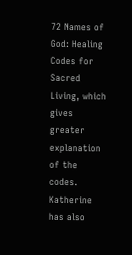72 Names of God: Healing Codes for Sacred Living, which gives greater explanation of the codes. Katherine has also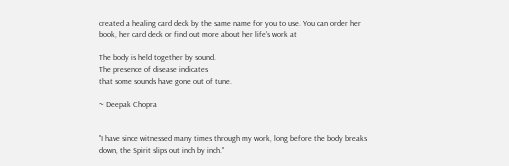created a healing card deck by the same name for you to use. You can order her book, her card deck or find out more about her life's work at

The body is held together by sound.
The presence of disease indicates
that some sounds have gone out of tune.

~ Deepak Chopra


"I have since witnessed many times through my work, long before the body breaks down, the Spirit slips out inch by inch."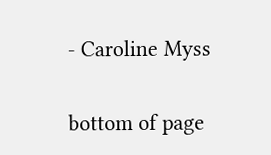- Caroline Myss

bottom of page